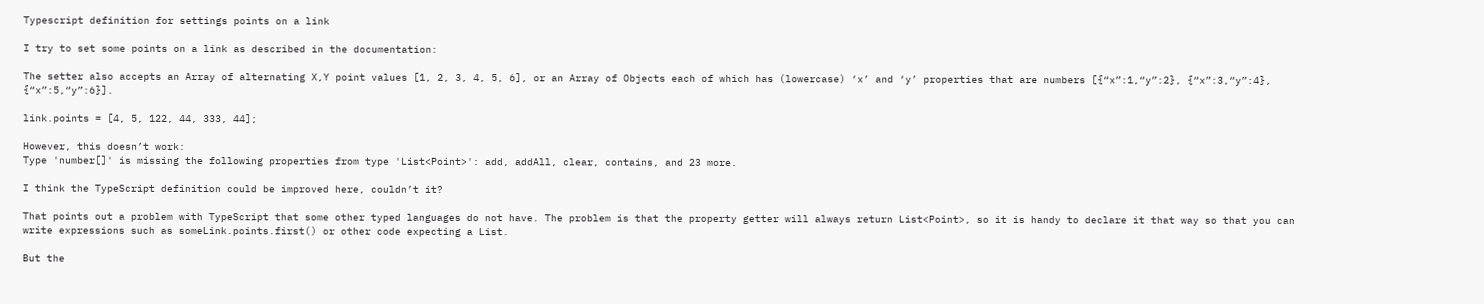Typescript definition for settings points on a link

I try to set some points on a link as described in the documentation:

The setter also accepts an Array of alternating X,Y point values [1, 2, 3, 4, 5, 6], or an Array of Objects each of which has (lowercase) ‘x’ and ‘y’ properties that are numbers [{“x”:1,“y”:2}, {“x”:3,“y”:4}, {“x”:5,“y”:6}].

link.points = [4, 5, 122, 44, 333, 44];

However, this doesn’t work:
Type 'number[]' is missing the following properties from type 'List<Point>': add, addAll, clear, contains, and 23 more.

I think the TypeScript definition could be improved here, couldn’t it?

That points out a problem with TypeScript that some other typed languages do not have. The problem is that the property getter will always return List<Point>, so it is handy to declare it that way so that you can write expressions such as someLink.points.first() or other code expecting a List.

But the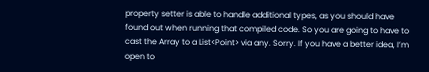property setter is able to handle additional types, as you should have found out when running that compiled code. So you are going to have to cast the Array to a List<Point> via any. Sorry. If you have a better idea, I’m open to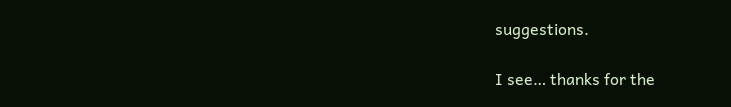suggestions.

I see… thanks for the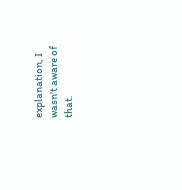explanation, I wasn’t aware of that.